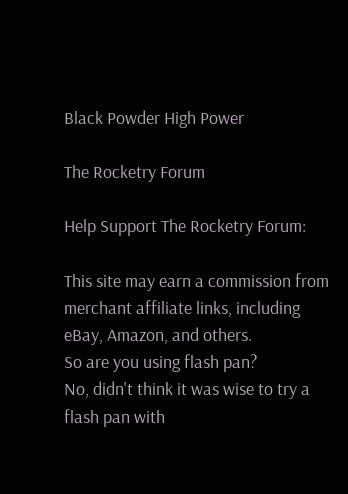Black Powder High Power

The Rocketry Forum

Help Support The Rocketry Forum:

This site may earn a commission from merchant affiliate links, including eBay, Amazon, and others.
So are you using flash pan?
No, didn't think it was wise to try a flash pan with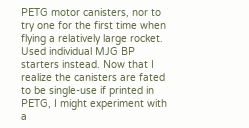PETG motor canisters, nor to try one for the first time when flying a relatively large rocket. Used individual MJG BP starters instead. Now that I realize the canisters are fated to be single-use if printed in PETG, I might experiment with a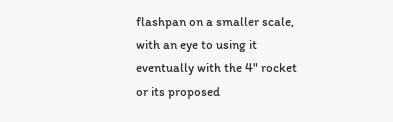flashpan on a smaller scale, with an eye to using it eventually with the 4" rocket or its proposed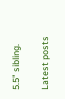5.5" sibling.

Latest posts